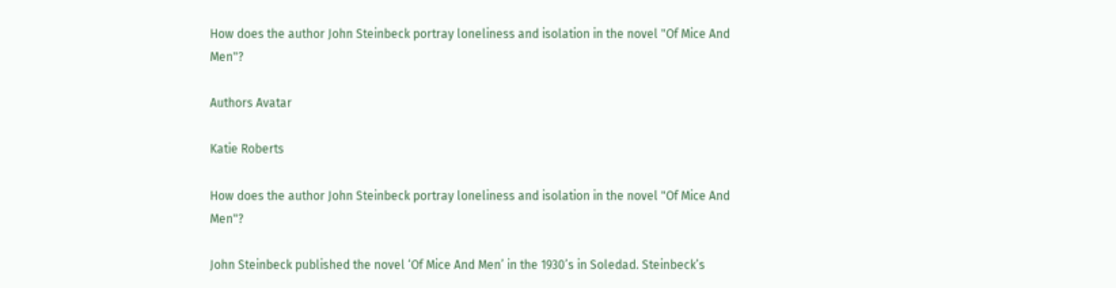How does the author John Steinbeck portray loneliness and isolation in the novel "Of Mice And Men"?

Authors Avatar

Katie Roberts

How does the author John Steinbeck portray loneliness and isolation in the novel "Of Mice And Men"?

John Steinbeck published the novel ‘Of Mice And Men’ in the 1930’s in Soledad. Steinbeck’s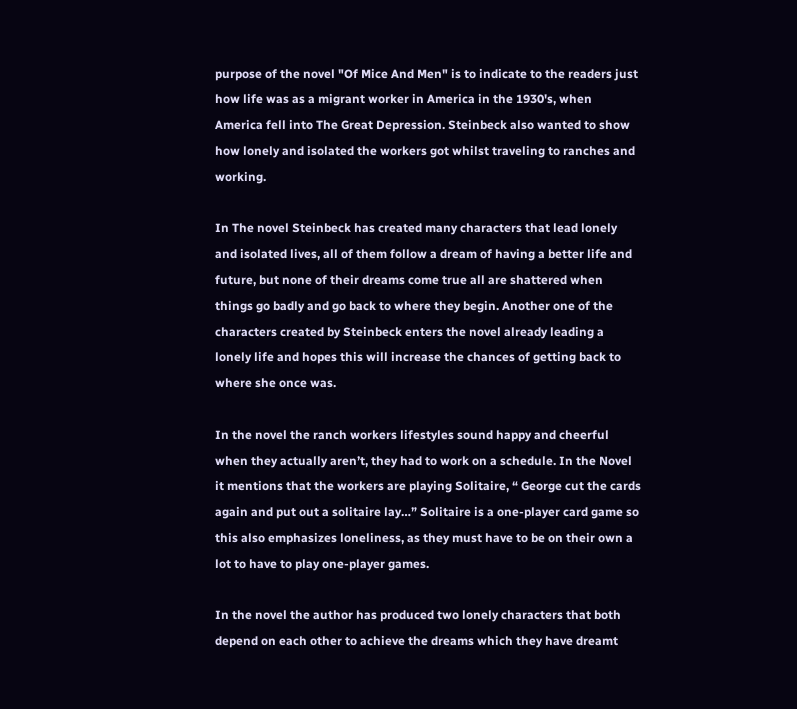purpose of the novel "Of Mice And Men" is to indicate to the readers just how life was as a migrant worker in America in the 1930's, when America fell into The Great Depression. Steinbeck also wanted to show how lonely and isolated the workers got whilst traveling to ranches and working.

In The novel Steinbeck has created many characters that lead lonely and isolated lives, all of them follow a dream of having a better life and future, but none of their dreams come true all are shattered when things go badly and go back to where they begin. Another one of the characters created by Steinbeck enters the novel already leading a lonely life and hopes this will increase the chances of getting back to where she once was.

In the novel the ranch workers lifestyles sound happy and cheerful when they actually aren’t, they had to work on a schedule. In the Novel it mentions that the workers are playing Solitaire, “ George cut the cards again and put out a solitaire lay…” Solitaire is a one-player card game so this also emphasizes loneliness, as they must have to be on their own a lot to have to play one-player games.

In the novel the author has produced two lonely characters that both depend on each other to achieve the dreams which they have dreamt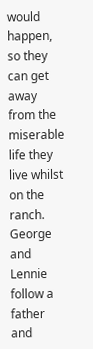would happen, so they can get away from the miserable life they live whilst on the ranch. George and Lennie follow a father and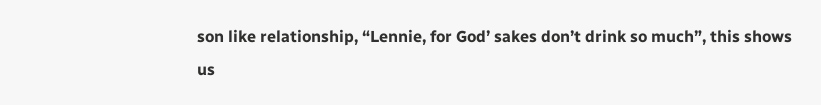son like relationship, “Lennie, for God’ sakes don’t drink so much”, this shows us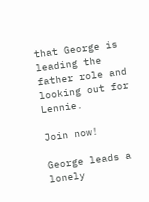that George is leading the father role and looking out for Lennie.

Join now!

George leads a lonely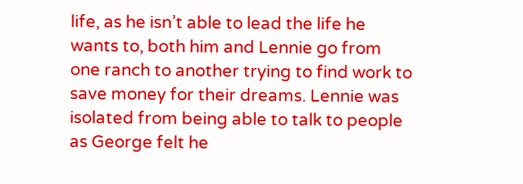life, as he isn’t able to lead the life he wants to, both him and Lennie go from one ranch to another trying to find work to save money for their dreams. Lennie was isolated from being able to talk to people as George felt he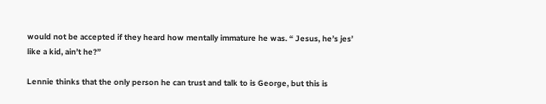would not be accepted if they heard how mentally immature he was. “ Jesus, he’s jes’ like a kid, ain’t he?”

Lennie thinks that the only person he can trust and talk to is George, but this is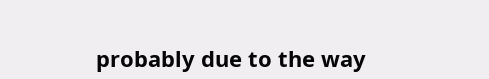probably due to the way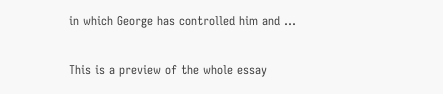in which George has controlled him and ...

This is a preview of the whole essay